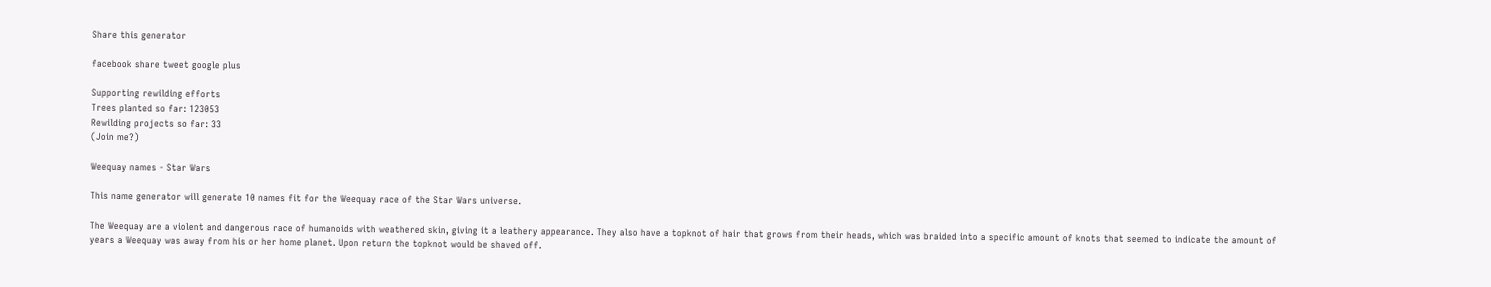Share this generator

facebook share tweet google plus

Supporting rewilding efforts
Trees planted so far: 123053
Rewilding projects so far: 33
(Join me?)

Weequay names - Star Wars

This name generator will generate 10 names fit for the Weequay race of the Star Wars universe.

The Weequay are a violent and dangerous race of humanoids with weathered skin, giving it a leathery appearance. They also have a topknot of hair that grows from their heads, which was braided into a specific amount of knots that seemed to indicate the amount of years a Weequay was away from his or her home planet. Upon return the topknot would be shaved off.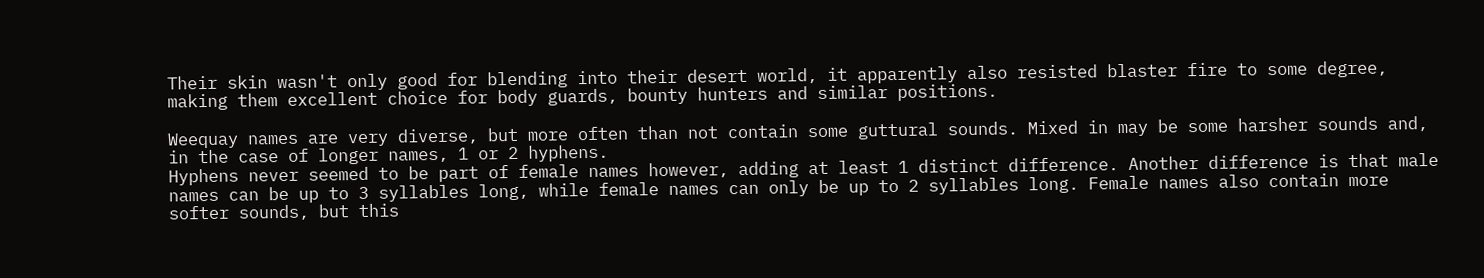Their skin wasn't only good for blending into their desert world, it apparently also resisted blaster fire to some degree, making them excellent choice for body guards, bounty hunters and similar positions.

Weequay names are very diverse, but more often than not contain some guttural sounds. Mixed in may be some harsher sounds and, in the case of longer names, 1 or 2 hyphens.
Hyphens never seemed to be part of female names however, adding at least 1 distinct difference. Another difference is that male names can be up to 3 syllables long, while female names can only be up to 2 syllables long. Female names also contain more softer sounds, but this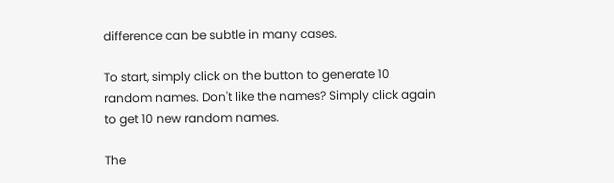difference can be subtle in many cases.

To start, simply click on the button to generate 10 random names. Don't like the names? Simply click again to get 10 new random names.

The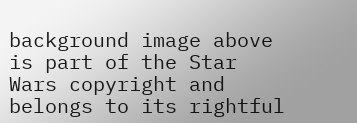background image above is part of the Star Wars copyright and belongs to its rightful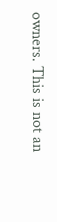owners. This is not an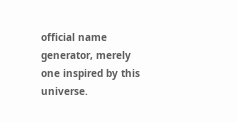official name generator, merely one inspired by this universe.